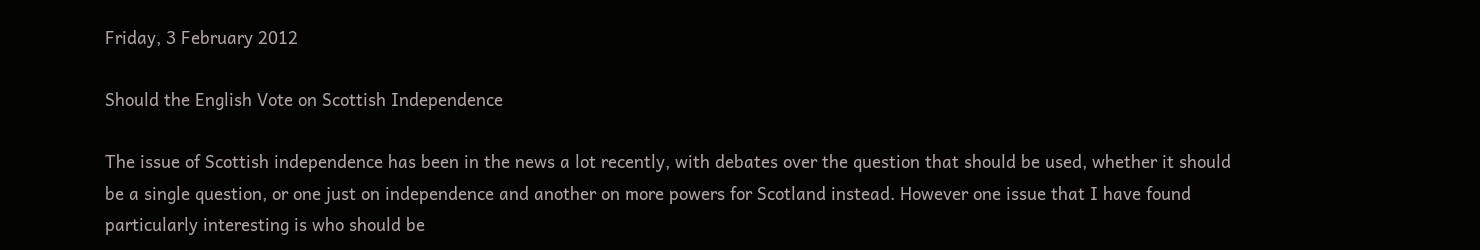Friday, 3 February 2012

Should the English Vote on Scottish Independence

The issue of Scottish independence has been in the news a lot recently, with debates over the question that should be used, whether it should be a single question, or one just on independence and another on more powers for Scotland instead. However one issue that I have found particularly interesting is who should be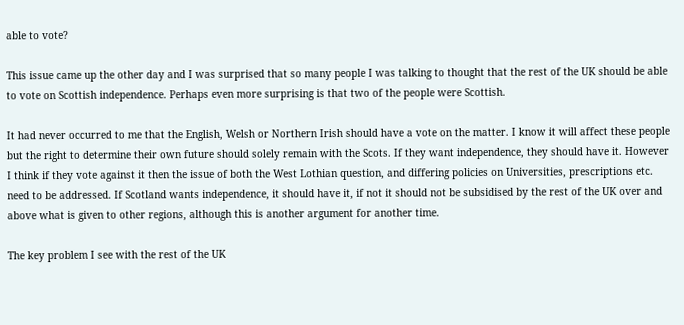able to vote?

This issue came up the other day and I was surprised that so many people I was talking to thought that the rest of the UK should be able to vote on Scottish independence. Perhaps even more surprising is that two of the people were Scottish.

It had never occurred to me that the English, Welsh or Northern Irish should have a vote on the matter. I know it will affect these people but the right to determine their own future should solely remain with the Scots. If they want independence, they should have it. However I think if they vote against it then the issue of both the West Lothian question, and differing policies on Universities, prescriptions etc. need to be addressed. If Scotland wants independence, it should have it, if not it should not be subsidised by the rest of the UK over and above what is given to other regions, although this is another argument for another time.

The key problem I see with the rest of the UK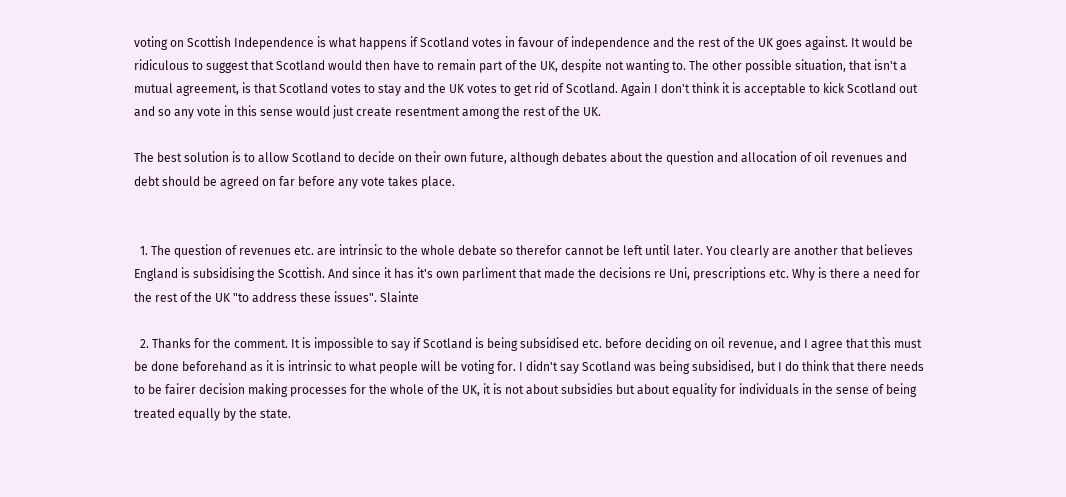voting on Scottish Independence is what happens if Scotland votes in favour of independence and the rest of the UK goes against. It would be ridiculous to suggest that Scotland would then have to remain part of the UK, despite not wanting to. The other possible situation, that isn't a mutual agreement, is that Scotland votes to stay and the UK votes to get rid of Scotland. Again I don't think it is acceptable to kick Scotland out and so any vote in this sense would just create resentment among the rest of the UK.

The best solution is to allow Scotland to decide on their own future, although debates about the question and allocation of oil revenues and debt should be agreed on far before any vote takes place.


  1. The question of revenues etc. are intrinsic to the whole debate so therefor cannot be left until later. You clearly are another that believes England is subsidising the Scottish. And since it has it's own parliment that made the decisions re Uni, prescriptions etc. Why is there a need for the rest of the UK "to address these issues". Slainte

  2. Thanks for the comment. It is impossible to say if Scotland is being subsidised etc. before deciding on oil revenue, and I agree that this must be done beforehand as it is intrinsic to what people will be voting for. I didn't say Scotland was being subsidised, but I do think that there needs to be fairer decision making processes for the whole of the UK, it is not about subsidies but about equality for individuals in the sense of being treated equally by the state.